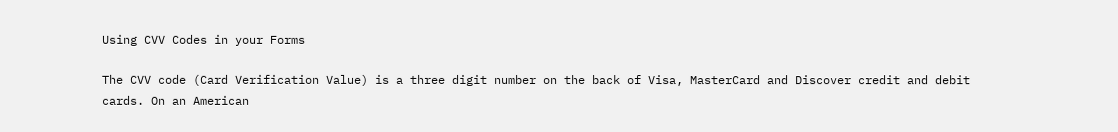Using CVV Codes in your Forms

The CVV code (Card Verification Value) is a three digit number on the back of Visa, MasterCard and Discover credit and debit cards. On an American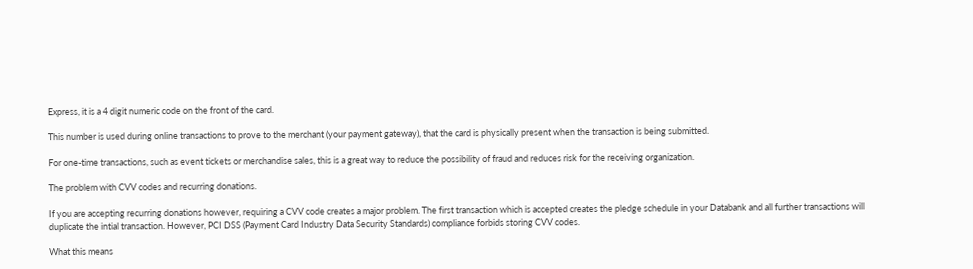Express, it is a 4 digit numeric code on the front of the card.

This number is used during online transactions to prove to the merchant (your payment gateway), that the card is physically present when the transaction is being submitted.

For one-time transactions, such as event tickets or merchandise sales, this is a great way to reduce the possibility of fraud and reduces risk for the receiving organization.

The problem with CVV codes and recurring donations.

If you are accepting recurring donations however, requiring a CVV code creates a major problem. The first transaction which is accepted creates the pledge schedule in your Databank and all further transactions will duplicate the intial transaction. However, PCI DSS (Payment Card Industry Data Security Standards) compliance forbids storing CVV codes.

What this means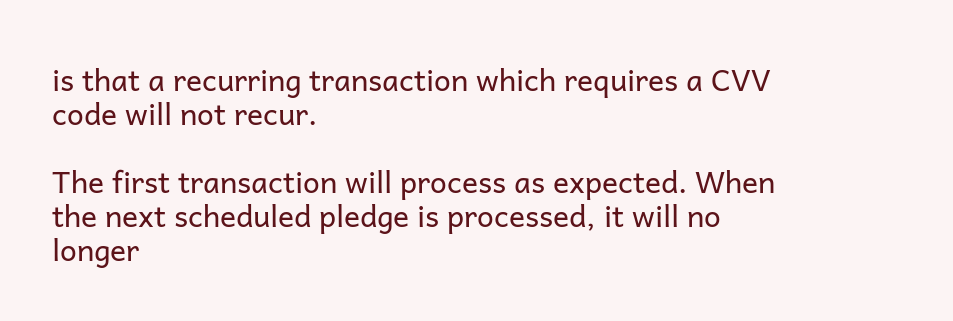is that a recurring transaction which requires a CVV code will not recur.

The first transaction will process as expected. When the next scheduled pledge is processed, it will no longer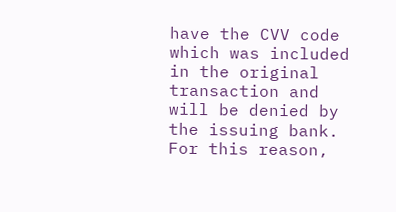have the CVV code which was included in the original transaction and will be denied by the issuing bank. For this reason,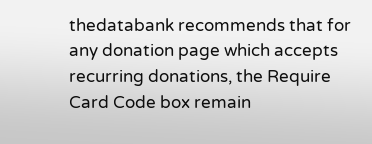thedatabank recommends that for any donation page which accepts recurring donations, the Require Card Code box remain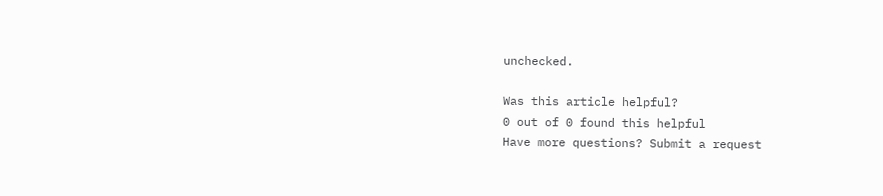unchecked.

Was this article helpful?
0 out of 0 found this helpful
Have more questions? Submit a request